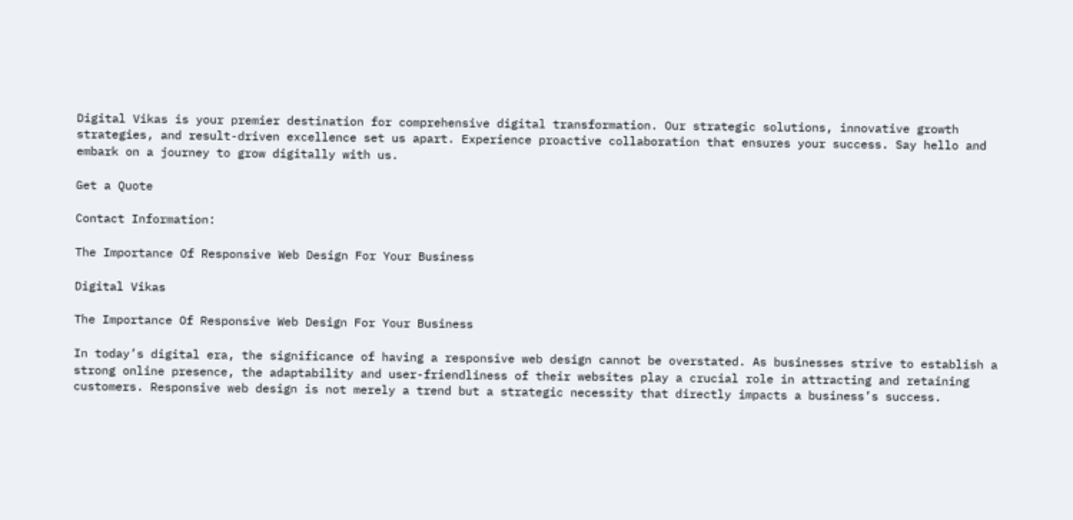Digital Vikas is your premier destination for comprehensive digital transformation. Our strategic solutions, innovative growth strategies, and result-driven excellence set us apart. Experience proactive collaboration that ensures your success. Say hello and embark on a journey to grow digitally with us.

Get a Quote

Contact Information:

The Importance Of Responsive Web Design For Your Business

Digital Vikas

The Importance Of Responsive Web Design For Your Business

In today’s digital era, the significance of having a responsive web design cannot be overstated. As businesses strive to establish a strong online presence, the adaptability and user-friendliness of their websites play a crucial role in attracting and retaining customers. Responsive web design is not merely a trend but a strategic necessity that directly impacts a business’s success.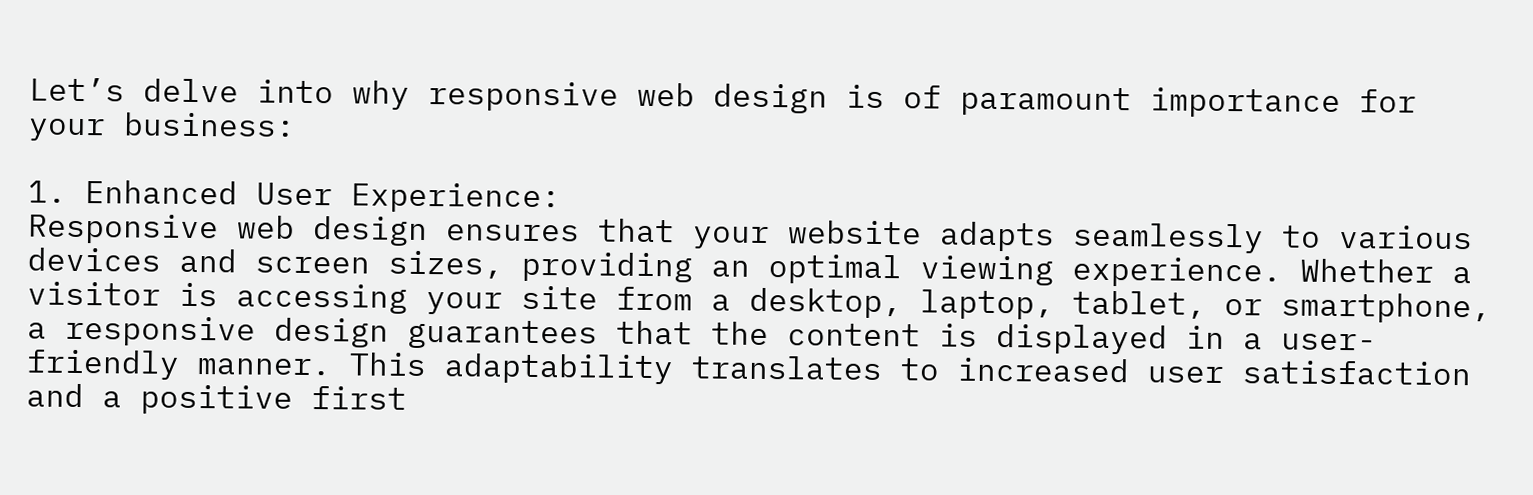Let’s delve into why responsive web design is of paramount importance for your business:

1. Enhanced User Experience:
Responsive web design ensures that your website adapts seamlessly to various devices and screen sizes, providing an optimal viewing experience. Whether a visitor is accessing your site from a desktop, laptop, tablet, or smartphone, a responsive design guarantees that the content is displayed in a user-friendly manner. This adaptability translates to increased user satisfaction and a positive first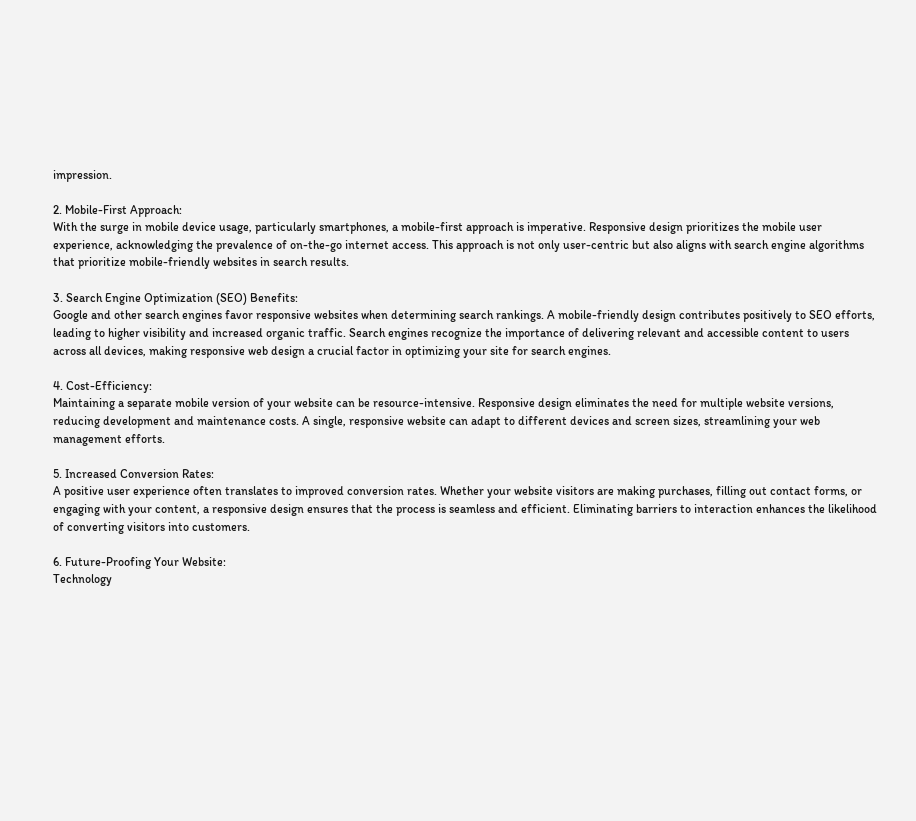impression.

2. Mobile-First Approach:
With the surge in mobile device usage, particularly smartphones, a mobile-first approach is imperative. Responsive design prioritizes the mobile user experience, acknowledging the prevalence of on-the-go internet access. This approach is not only user-centric but also aligns with search engine algorithms that prioritize mobile-friendly websites in search results.

3. Search Engine Optimization (SEO) Benefits:
Google and other search engines favor responsive websites when determining search rankings. A mobile-friendly design contributes positively to SEO efforts, leading to higher visibility and increased organic traffic. Search engines recognize the importance of delivering relevant and accessible content to users across all devices, making responsive web design a crucial factor in optimizing your site for search engines.

4. Cost-Efficiency:
Maintaining a separate mobile version of your website can be resource-intensive. Responsive design eliminates the need for multiple website versions, reducing development and maintenance costs. A single, responsive website can adapt to different devices and screen sizes, streamlining your web management efforts.

5. Increased Conversion Rates:
A positive user experience often translates to improved conversion rates. Whether your website visitors are making purchases, filling out contact forms, or engaging with your content, a responsive design ensures that the process is seamless and efficient. Eliminating barriers to interaction enhances the likelihood of converting visitors into customers.

6. Future-Proofing Your Website:
Technology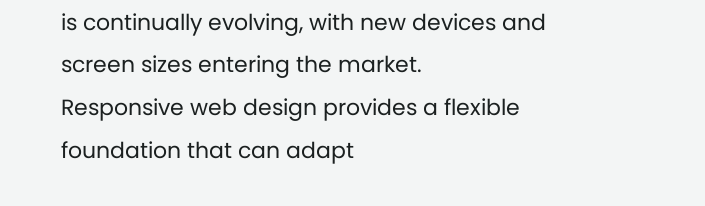is continually evolving, with new devices and screen sizes entering the market. Responsive web design provides a flexible foundation that can adapt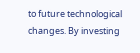to future technological changes. By investing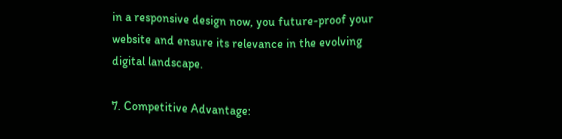in a responsive design now, you future-proof your website and ensure its relevance in the evolving digital landscape.

7. Competitive Advantage: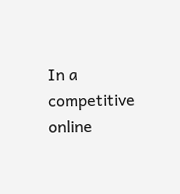In a competitive online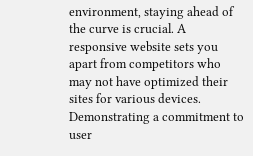environment, staying ahead of the curve is crucial. A responsive website sets you apart from competitors who may not have optimized their sites for various devices. Demonstrating a commitment to user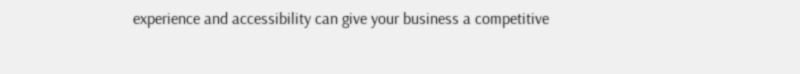experience and accessibility can give your business a competitive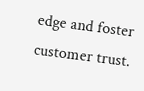edge and foster customer trust.